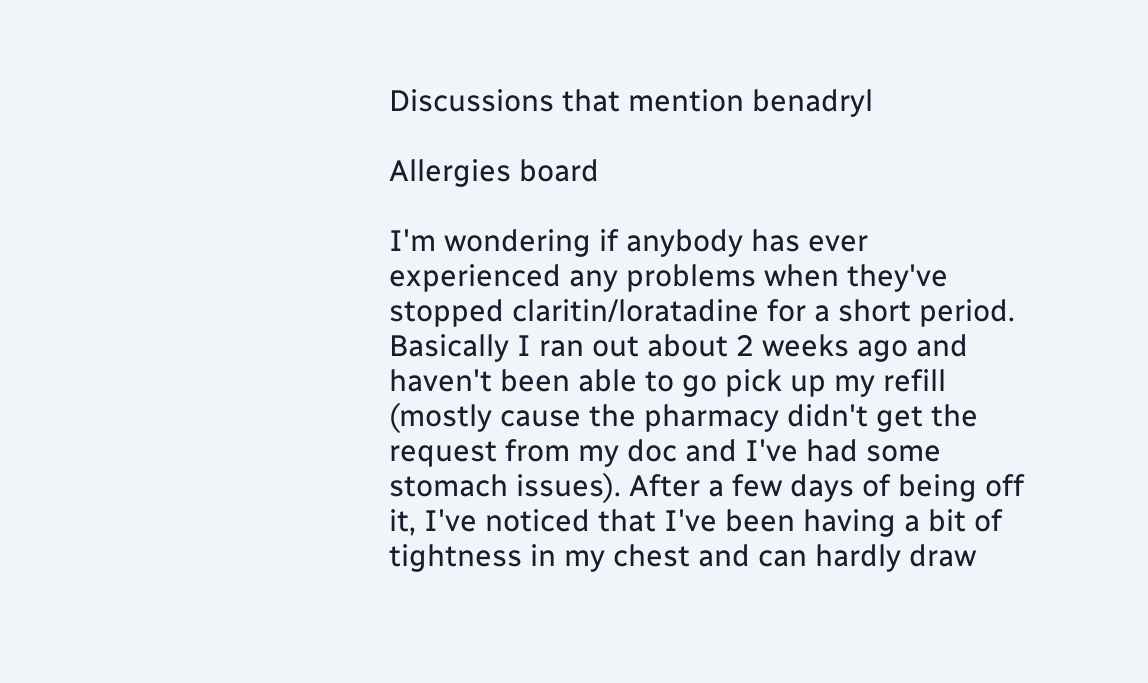Discussions that mention benadryl

Allergies board

I'm wondering if anybody has ever experienced any problems when they've stopped claritin/loratadine for a short period. Basically I ran out about 2 weeks ago and haven't been able to go pick up my refill (mostly cause the pharmacy didn't get the request from my doc and I've had some stomach issues). After a few days of being off it, I've noticed that I've been having a bit of tightness in my chest and can hardly draw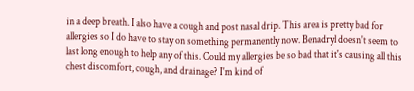in a deep breath. I also have a cough and post nasal drip. This area is pretty bad for allergies so I do have to stay on something permanently now. Benadryl doesn't seem to last long enough to help any of this. Could my allergies be so bad that it's causing all this chest discomfort, cough, and drainage? I'm kind of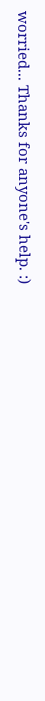worried... Thanks for anyone's help. :)